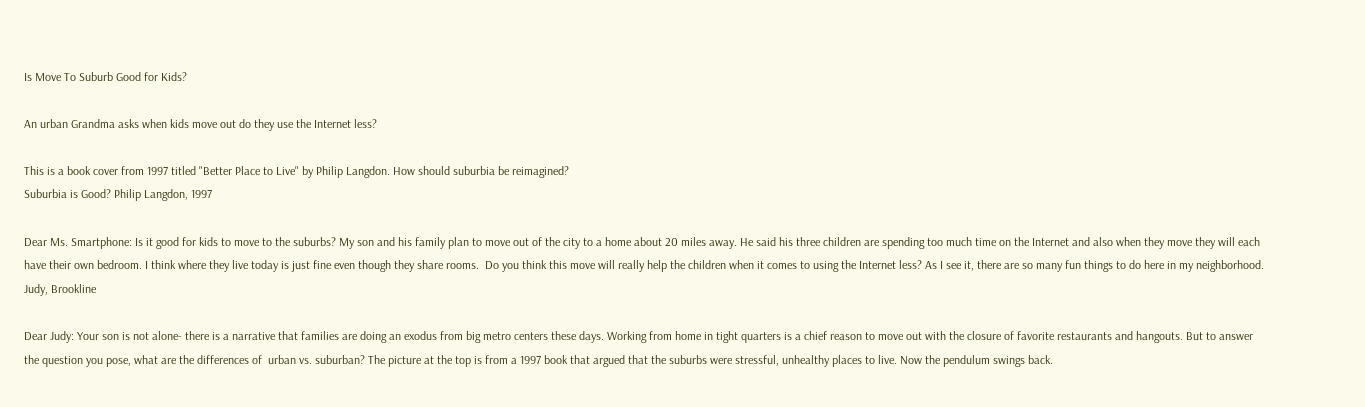Is Move To Suburb Good for Kids?

An urban Grandma asks when kids move out do they use the Internet less?

This is a book cover from 1997 titled "Better Place to Live" by Philip Langdon. How should suburbia be reimagined?
Suburbia is Good? Philip Langdon, 1997

Dear Ms. Smartphone: Is it good for kids to move to the suburbs? My son and his family plan to move out of the city to a home about 20 miles away. He said his three children are spending too much time on the Internet and also when they move they will each have their own bedroom. I think where they live today is just fine even though they share rooms.  Do you think this move will really help the children when it comes to using the Internet less? As I see it, there are so many fun things to do here in my neighborhood.  Judy, Brookline

Dear Judy: Your son is not alone- there is a narrative that families are doing an exodus from big metro centers these days. Working from home in tight quarters is a chief reason to move out with the closure of favorite restaurants and hangouts. But to answer the question you pose, what are the differences of  urban vs. suburban? The picture at the top is from a 1997 book that argued that the suburbs were stressful, unhealthy places to live. Now the pendulum swings back.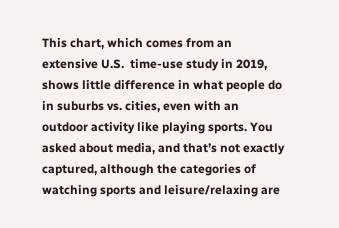This chart, which comes from an extensive U.S.  time-use study in 2019, shows little difference in what people do in suburbs vs. cities, even with an outdoor activity like playing sports. You asked about media, and that’s not exactly captured, although the categories of watching sports and leisure/relaxing are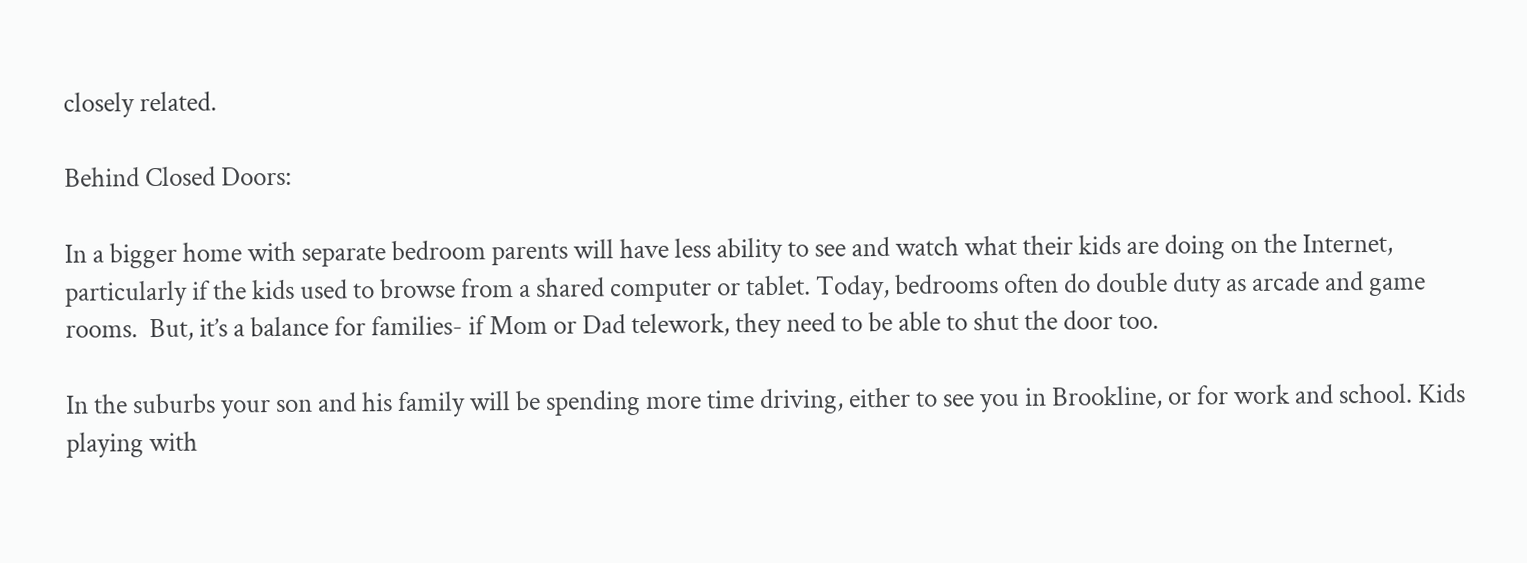closely related.

Behind Closed Doors:

In a bigger home with separate bedroom parents will have less ability to see and watch what their kids are doing on the Internet, particularly if the kids used to browse from a shared computer or tablet. Today, bedrooms often do double duty as arcade and game rooms.  But, it’s a balance for families- if Mom or Dad telework, they need to be able to shut the door too.

In the suburbs your son and his family will be spending more time driving, either to see you in Brookline, or for work and school. Kids playing with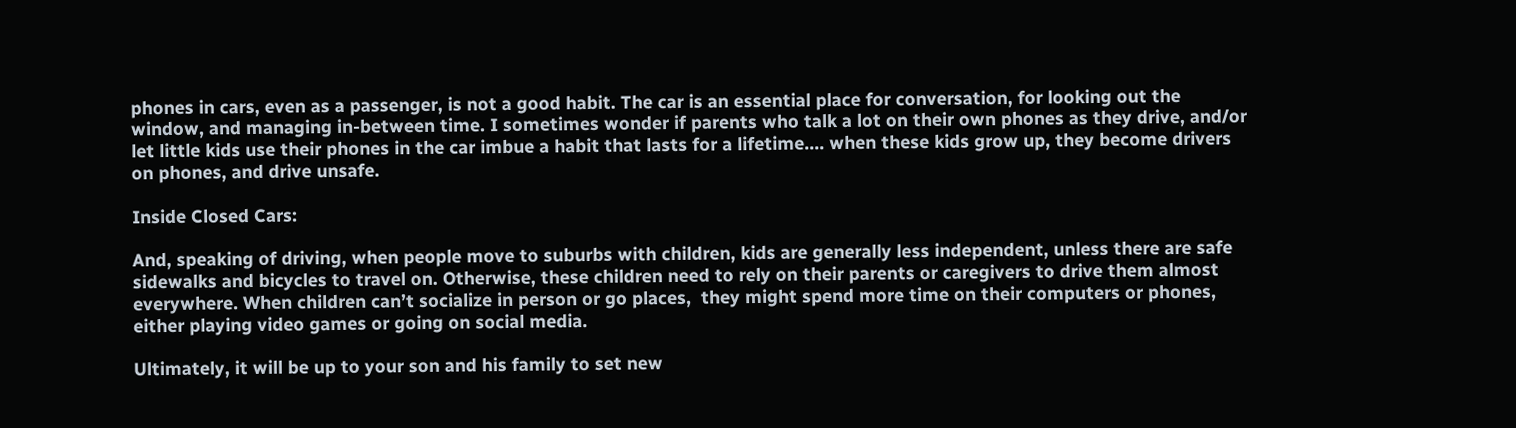phones in cars, even as a passenger, is not a good habit. The car is an essential place for conversation, for looking out the window, and managing in-between time. I sometimes wonder if parents who talk a lot on their own phones as they drive, and/or let little kids use their phones in the car imbue a habit that lasts for a lifetime…. when these kids grow up, they become drivers on phones, and drive unsafe.

Inside Closed Cars:

And, speaking of driving, when people move to suburbs with children, kids are generally less independent, unless there are safe sidewalks and bicycles to travel on. Otherwise, these children need to rely on their parents or caregivers to drive them almost everywhere. When children can’t socialize in person or go places,  they might spend more time on their computers or phones, either playing video games or going on social media.

Ultimately, it will be up to your son and his family to set new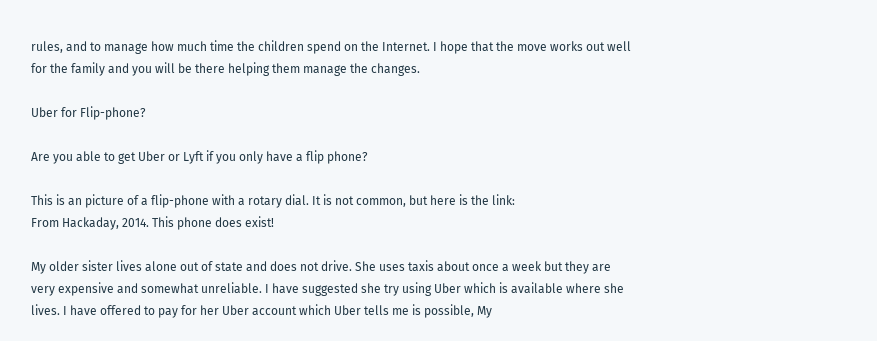rules, and to manage how much time the children spend on the Internet. I hope that the move works out well for the family and you will be there helping them manage the changes.

Uber for Flip-phone?

Are you able to get Uber or Lyft if you only have a flip phone?

This is an picture of a flip-phone with a rotary dial. It is not common, but here is the link:
From Hackaday, 2014. This phone does exist!

My older sister lives alone out of state and does not drive. She uses taxis about once a week but they are very expensive and somewhat unreliable. I have suggested she try using Uber which is available where she lives. I have offered to pay for her Uber account which Uber tells me is possible, My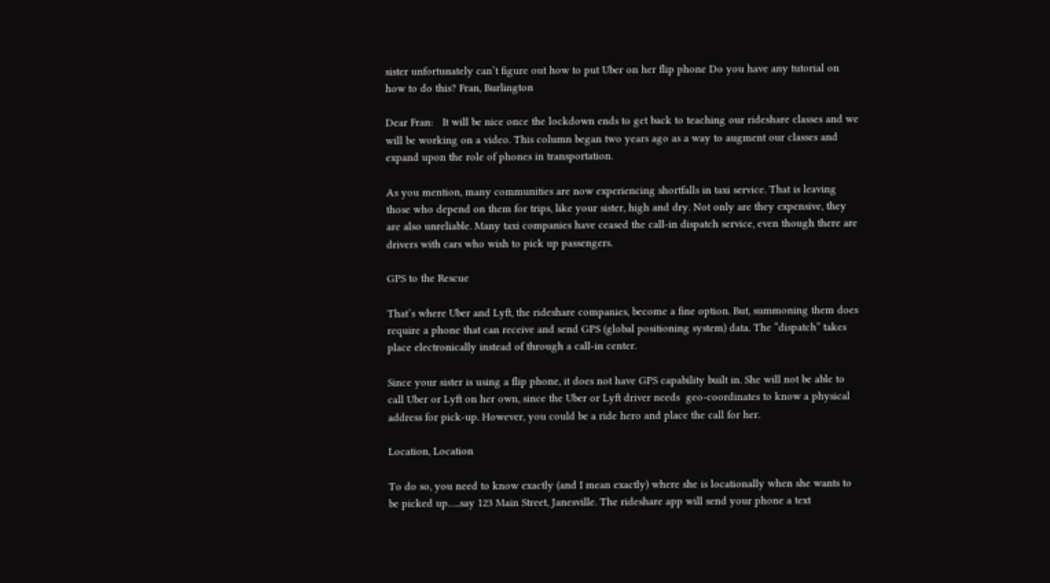sister unfortunately can’t figure out how to put Uber on her flip phone Do you have any tutorial on how to do this? Fran, Burlington

Dear Fran:   It will be nice once the lockdown ends to get back to teaching our rideshare classes and we will be working on a video. This column began two years ago as a way to augment our classes and  expand upon the role of phones in transportation.

As you mention, many communities are now experiencing shortfalls in taxi service. That is leaving those who depend on them for trips, like your sister, high and dry. Not only are they expensive, they are also unreliable. Many taxi companies have ceased the call-in dispatch service, even though there are drivers with cars who wish to pick up passengers.

GPS to the Rescue

That’s where Uber and Lyft, the rideshare companies, become a fine option. But, summoning them does require a phone that can receive and send GPS (global positioning system) data. The “dispatch” takes place electronically instead of through a call-in center.

Since your sister is using a flip phone, it does not have GPS capability built in. She will not be able to call Uber or Lyft on her own, since the Uber or Lyft driver needs  geo-coordinates to know a physical address for pick-up. However, you could be a ride hero and place the call for her.

Location, Location

To do so, you need to know exactly (and I mean exactly) where she is locationally when she wants to be picked up…..say 123 Main Street, Janesville. The rideshare app will send your phone a text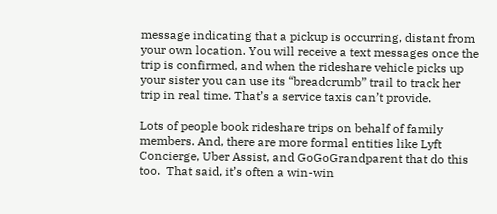message indicating that a pickup is occurring, distant from your own location. You will receive a text messages once the trip is confirmed, and when the rideshare vehicle picks up your sister you can use its “breadcrumb” trail to track her trip in real time. That’s a service taxis can’t provide.

Lots of people book rideshare trips on behalf of family members. And, there are more formal entities like Lyft Concierge, Uber Assist, and GoGoGrandparent that do this too.  That said, it’s often a win-win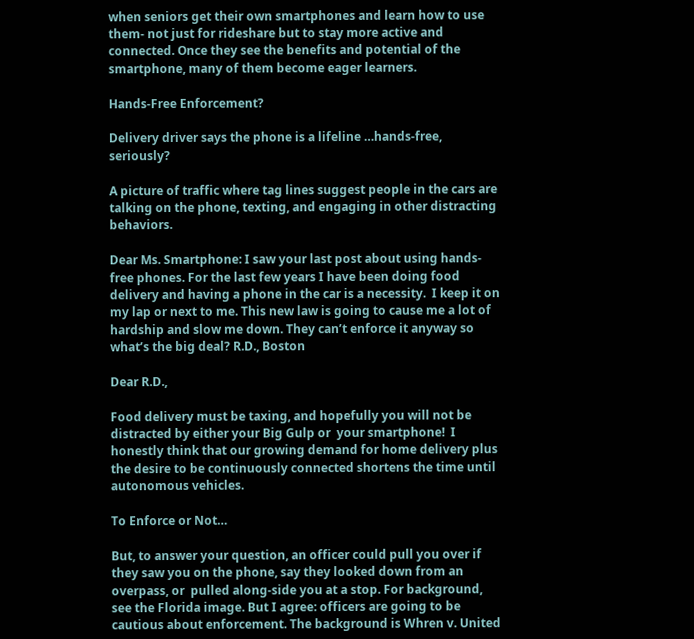when seniors get their own smartphones and learn how to use them- not just for rideshare but to stay more active and connected. Once they see the benefits and potential of the smartphone, many of them become eager learners.

Hands-Free Enforcement?

Delivery driver says the phone is a lifeline …hands-free, seriously?

A picture of traffic where tag lines suggest people in the cars are talking on the phone, texting, and engaging in other distracting behaviors.

Dear Ms. Smartphone: I saw your last post about using hands-free phones. For the last few years I have been doing food delivery and having a phone in the car is a necessity.  I keep it on my lap or next to me. This new law is going to cause me a lot of hardship and slow me down. They can’t enforce it anyway so what’s the big deal? R.D., Boston

Dear R.D.,

Food delivery must be taxing, and hopefully you will not be distracted by either your Big Gulp or  your smartphone!  I honestly think that our growing demand for home delivery plus the desire to be continuously connected shortens the time until autonomous vehicles.

To Enforce or Not…

But, to answer your question, an officer could pull you over if they saw you on the phone, say they looked down from an overpass, or  pulled along-side you at a stop. For background, see the Florida image. But I agree: officers are going to be cautious about enforcement. The background is Whren v. United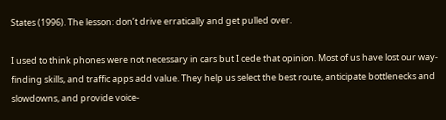States (1996). The lesson: don’t drive erratically and get pulled over.

I used to think phones were not necessary in cars but I cede that opinion. Most of us have lost our way-finding skills, and traffic apps add value. They help us select the best route, anticipate bottlenecks and slowdowns, and provide voice-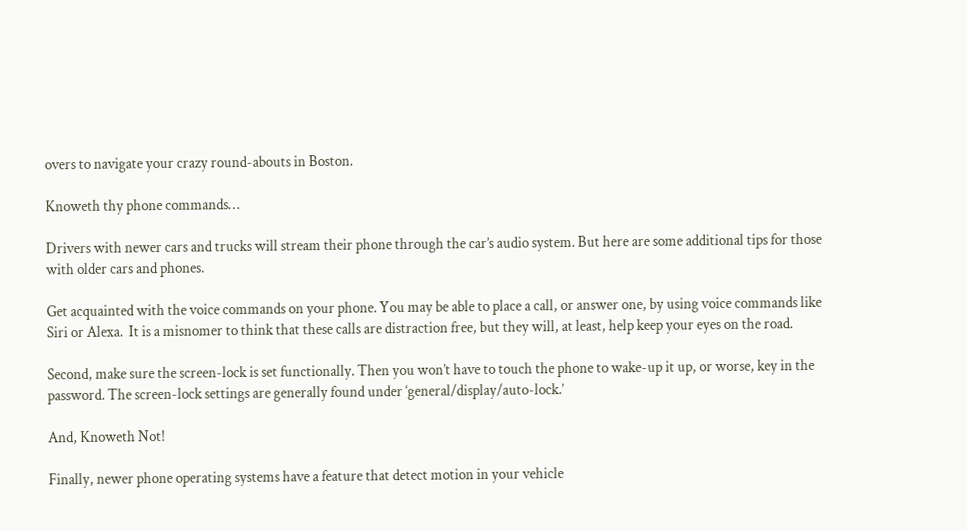overs to navigate your crazy round-abouts in Boston.

Knoweth thy phone commands…

Drivers with newer cars and trucks will stream their phone through the car’s audio system. But here are some additional tips for those with older cars and phones.

Get acquainted with the voice commands on your phone. You may be able to place a call, or answer one, by using voice commands like Siri or Alexa.  It is a misnomer to think that these calls are distraction free, but they will, at least, help keep your eyes on the road.

Second, make sure the screen-lock is set functionally. Then you won’t have to touch the phone to wake-up it up, or worse, key in the password. The screen-lock settings are generally found under ‘general/display/auto-lock.’

And, Knoweth Not!

Finally, newer phone operating systems have a feature that detect motion in your vehicle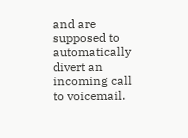and are supposed to automatically divert an incoming call to voicemail.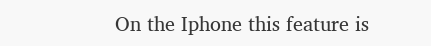On the Iphone this feature is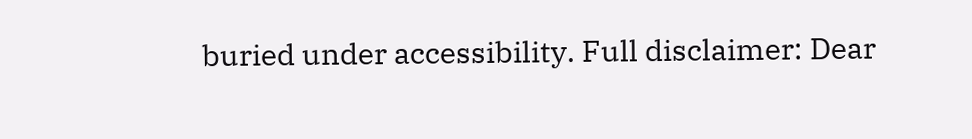buried under accessibility. Full disclaimer: Dear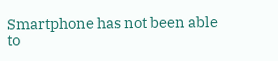Smartphone has not been able to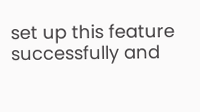set up this feature successfully and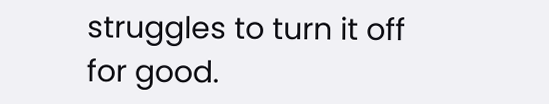struggles to turn it off for good.